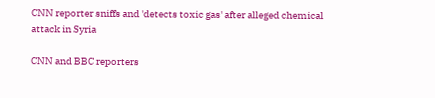CNN reporter sniffs and 'detects toxic gas' after alleged chemical attack in Syria

CNN and BBC reporters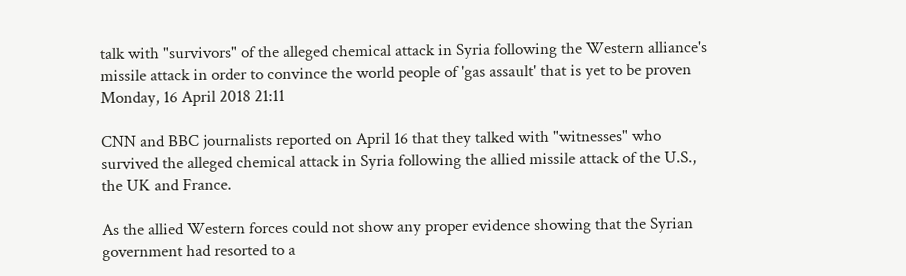talk with "survivors" of the alleged chemical attack in Syria following the Western alliance's missile attack in order to convince the world people of 'gas assault' that is yet to be proven
Monday, 16 April 2018 21:11

CNN and BBC journalists reported on April 16 that they talked with "witnesses" who survived the alleged chemical attack in Syria following the allied missile attack of the U.S., the UK and France.

As the allied Western forces could not show any proper evidence showing that the Syrian government had resorted to a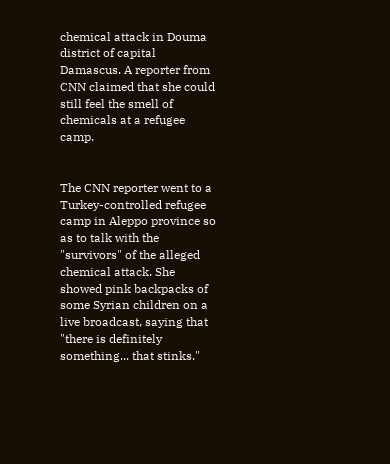chemical attack in Douma district of capital Damascus. A reporter from CNN claimed that she could still feel the smell of chemicals at a refugee camp.


The CNN reporter went to a Turkey-controlled refugee camp in Aleppo province so as to talk with the "survivors" of the alleged chemical attack. She showed pink backpacks of some Syrian children on a live broadcast, saying that "there is definitely something... that stinks."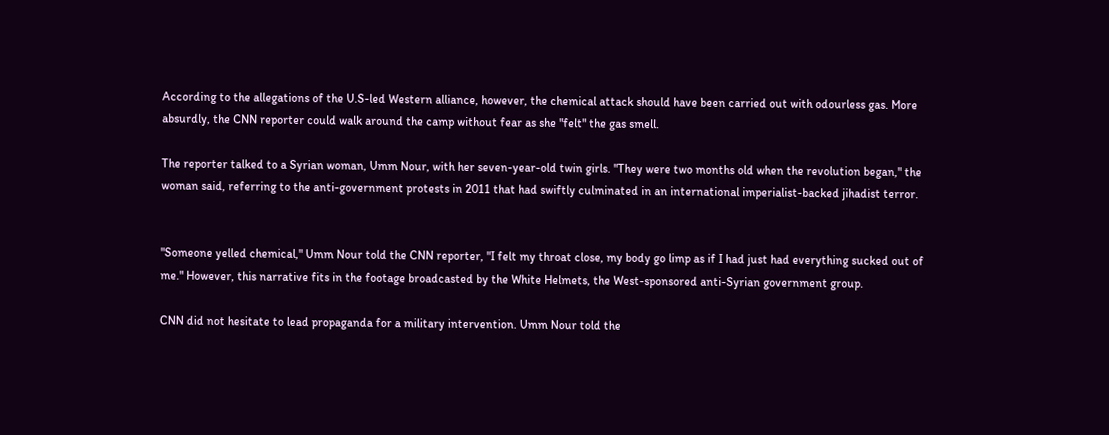According to the allegations of the U.S-led Western alliance, however, the chemical attack should have been carried out with odourless gas. More absurdly, the CNN reporter could walk around the camp without fear as she "felt" the gas smell.

The reporter talked to a Syrian woman, Umm Nour, with her seven-year-old twin girls. "They were two months old when the revolution began," the woman said, referring to the anti-government protests in 2011 that had swiftly culminated in an international imperialist-backed jihadist terror.


"Someone yelled chemical," Umm Nour told the CNN reporter, "I felt my throat close, my body go limp as if I had just had everything sucked out of me." However, this narrative fits in the footage broadcasted by the White Helmets, the West-sponsored anti-Syrian government group.

CNN did not hesitate to lead propaganda for a military intervention. Umm Nour told the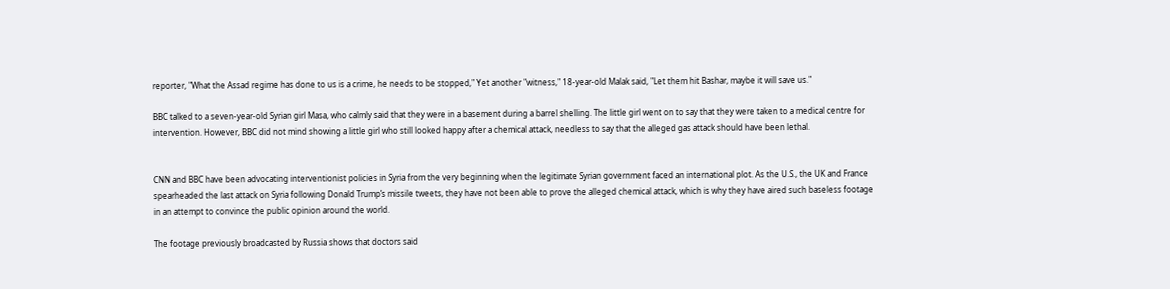reporter, "What the Assad regime has done to us is a crime, he needs to be stopped," Yet another "witness," 18-year-old Malak said, "Let them hit Bashar, maybe it will save us."

BBC talked to a seven-year-old Syrian girl Masa, who calmly said that they were in a basement during a barrel shelling. The little girl went on to say that they were taken to a medical centre for intervention. However, BBC did not mind showing a little girl who still looked happy after a chemical attack, needless to say that the alleged gas attack should have been lethal.


CNN and BBC have been advocating interventionist policies in Syria from the very beginning when the legitimate Syrian government faced an international plot. As the U.S., the UK and France spearheaded the last attack on Syria following Donald Trump’s missile tweets, they have not been able to prove the alleged chemical attack, which is why they have aired such baseless footage in an attempt to convince the public opinion around the world.

The footage previously broadcasted by Russia shows that doctors said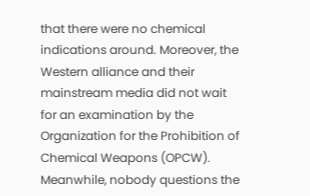that there were no chemical indications around. Moreover, the Western alliance and their mainstream media did not wait for an examination by the Organization for the Prohibition of Chemical Weapons (OPCW). Meanwhile, nobody questions the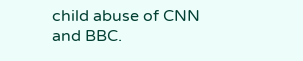child abuse of CNN and BBC.